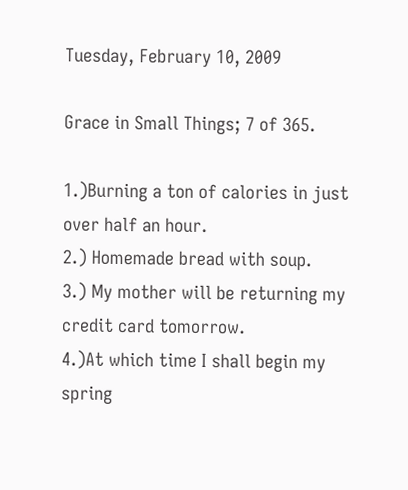Tuesday, February 10, 2009

Grace in Small Things; 7 of 365.

1.)Burning a ton of calories in just over half an hour.
2.) Homemade bread with soup.
3.) My mother will be returning my credit card tomorrow.
4.)At which time I shall begin my spring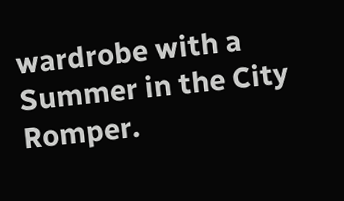wardrobe with a Summer in the City Romper.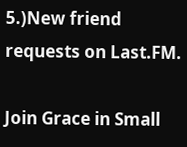5.)New friend requests on Last.FM.

Join Grace in Small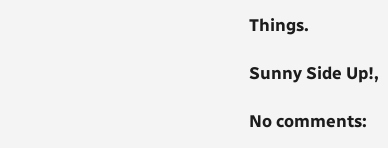Things.

Sunny Side Up!,

No comments: